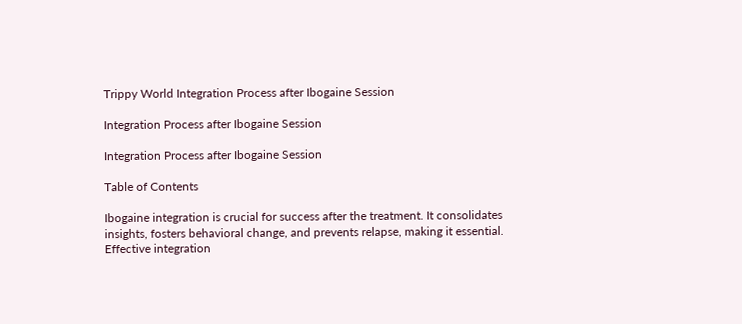Trippy World Integration Process after Ibogaine Session

Integration Process after Ibogaine Session

Integration Process after Ibogaine Session

Table of Contents

Ibogaine integration is crucial for success after the treatment. It consolidates insights, fosters behavioral change, and prevents relapse, making it essential. Effective integration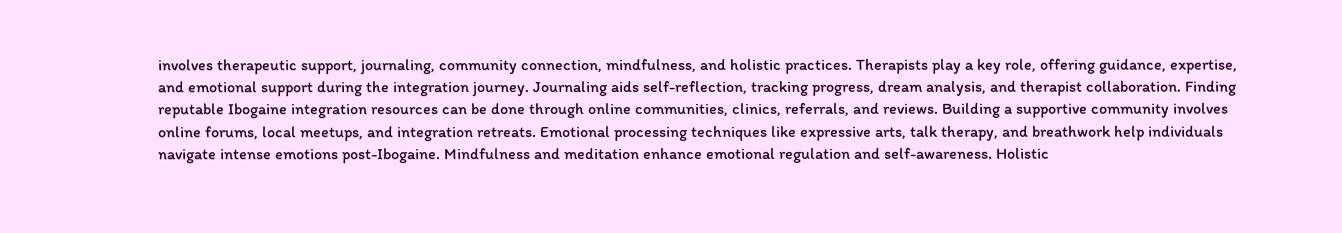involves therapeutic support, journaling, community connection, mindfulness, and holistic practices. Therapists play a key role, offering guidance, expertise, and emotional support during the integration journey. Journaling aids self-reflection, tracking progress, dream analysis, and therapist collaboration. Finding reputable Ibogaine integration resources can be done through online communities, clinics, referrals, and reviews. Building a supportive community involves online forums, local meetups, and integration retreats. Emotional processing techniques like expressive arts, talk therapy, and breathwork help individuals navigate intense emotions post-Ibogaine. Mindfulness and meditation enhance emotional regulation and self-awareness. Holistic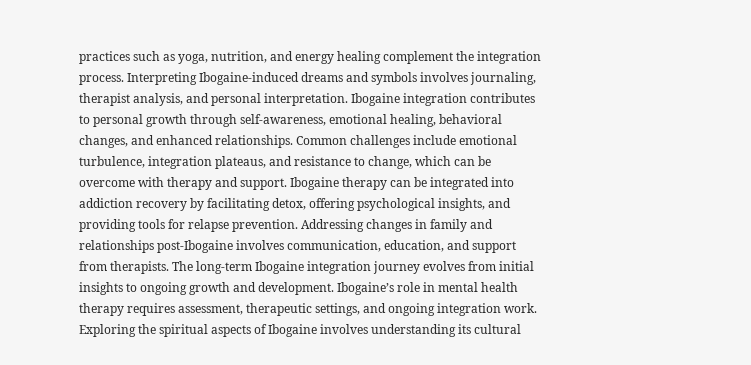practices such as yoga, nutrition, and energy healing complement the integration process. Interpreting Ibogaine-induced dreams and symbols involves journaling, therapist analysis, and personal interpretation. Ibogaine integration contributes to personal growth through self-awareness, emotional healing, behavioral changes, and enhanced relationships. Common challenges include emotional turbulence, integration plateaus, and resistance to change, which can be overcome with therapy and support. Ibogaine therapy can be integrated into addiction recovery by facilitating detox, offering psychological insights, and providing tools for relapse prevention. Addressing changes in family and relationships post-Ibogaine involves communication, education, and support from therapists. The long-term Ibogaine integration journey evolves from initial insights to ongoing growth and development. Ibogaine’s role in mental health therapy requires assessment, therapeutic settings, and ongoing integration work. Exploring the spiritual aspects of Ibogaine involves understanding its cultural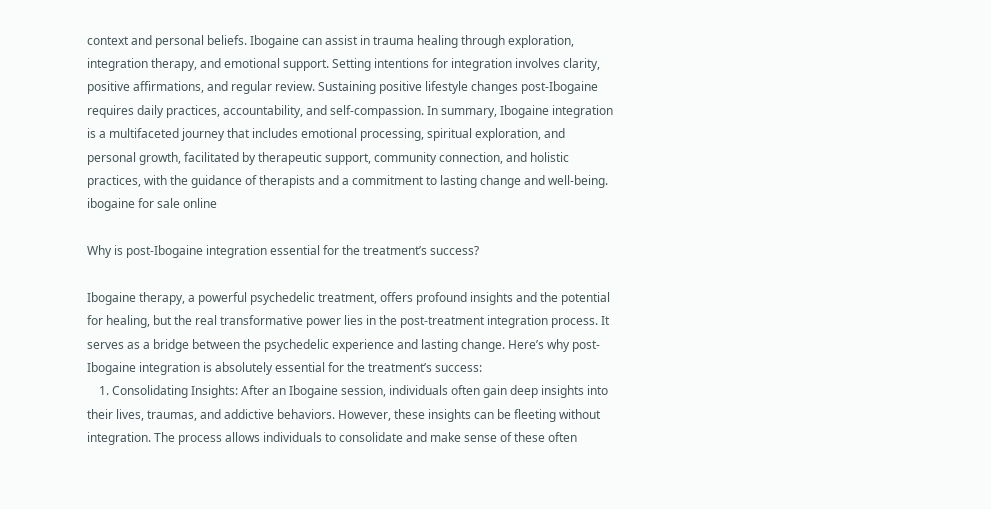context and personal beliefs. Ibogaine can assist in trauma healing through exploration, integration therapy, and emotional support. Setting intentions for integration involves clarity, positive affirmations, and regular review. Sustaining positive lifestyle changes post-Ibogaine requires daily practices, accountability, and self-compassion. In summary, Ibogaine integration is a multifaceted journey that includes emotional processing, spiritual exploration, and personal growth, facilitated by therapeutic support, community connection, and holistic practices, with the guidance of therapists and a commitment to lasting change and well-being. ibogaine for sale online

Why is post-Ibogaine integration essential for the treatment’s success?

Ibogaine therapy, a powerful psychedelic treatment, offers profound insights and the potential for healing, but the real transformative power lies in the post-treatment integration process. It serves as a bridge between the psychedelic experience and lasting change. Here’s why post-Ibogaine integration is absolutely essential for the treatment’s success:
    1. Consolidating Insights: After an Ibogaine session, individuals often gain deep insights into their lives, traumas, and addictive behaviors. However, these insights can be fleeting without integration. The process allows individuals to consolidate and make sense of these often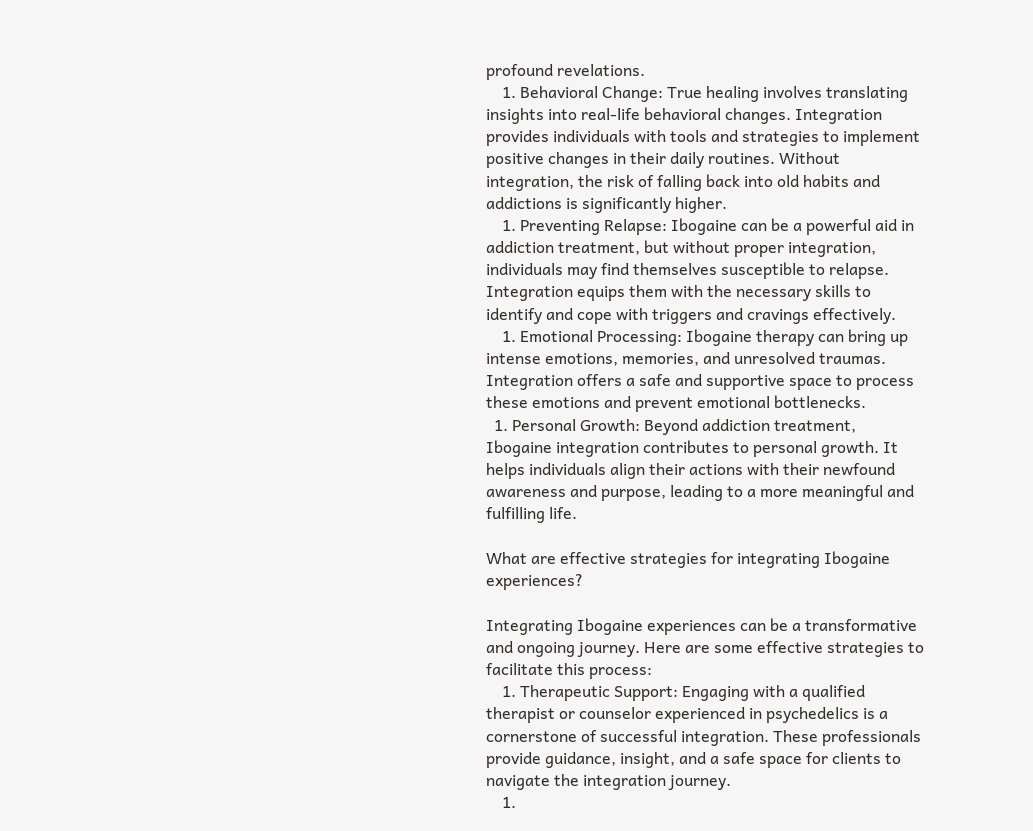profound revelations.
    1. Behavioral Change: True healing involves translating insights into real-life behavioral changes. Integration provides individuals with tools and strategies to implement positive changes in their daily routines. Without integration, the risk of falling back into old habits and addictions is significantly higher.
    1. Preventing Relapse: Ibogaine can be a powerful aid in addiction treatment, but without proper integration, individuals may find themselves susceptible to relapse. Integration equips them with the necessary skills to identify and cope with triggers and cravings effectively.
    1. Emotional Processing: Ibogaine therapy can bring up intense emotions, memories, and unresolved traumas. Integration offers a safe and supportive space to process these emotions and prevent emotional bottlenecks.
  1. Personal Growth: Beyond addiction treatment, Ibogaine integration contributes to personal growth. It helps individuals align their actions with their newfound awareness and purpose, leading to a more meaningful and fulfilling life.

What are effective strategies for integrating Ibogaine experiences?

Integrating Ibogaine experiences can be a transformative and ongoing journey. Here are some effective strategies to facilitate this process:
    1. Therapeutic Support: Engaging with a qualified therapist or counselor experienced in psychedelics is a cornerstone of successful integration. These professionals provide guidance, insight, and a safe space for clients to navigate the integration journey.
    1.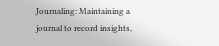Journaling: Maintaining a journal to record insights,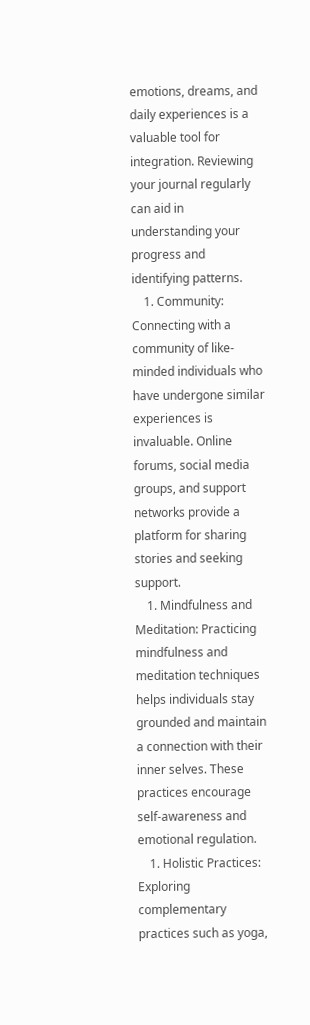emotions, dreams, and daily experiences is a valuable tool for integration. Reviewing your journal regularly can aid in understanding your progress and identifying patterns.
    1. Community: Connecting with a community of like-minded individuals who have undergone similar experiences is invaluable. Online forums, social media groups, and support networks provide a platform for sharing stories and seeking support.
    1. Mindfulness and Meditation: Practicing mindfulness and meditation techniques helps individuals stay grounded and maintain a connection with their inner selves. These practices encourage self-awareness and emotional regulation.
    1. Holistic Practices: Exploring complementary practices such as yoga,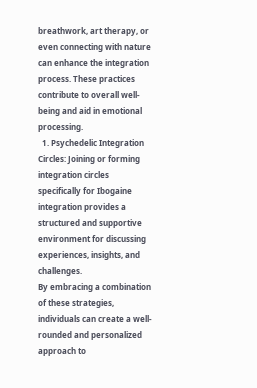breathwork, art therapy, or even connecting with nature can enhance the integration process. These practices contribute to overall well-being and aid in emotional processing.
  1. Psychedelic Integration Circles: Joining or forming integration circles specifically for Ibogaine integration provides a structured and supportive environment for discussing experiences, insights, and challenges.
By embracing a combination of these strategies, individuals can create a well-rounded and personalized approach to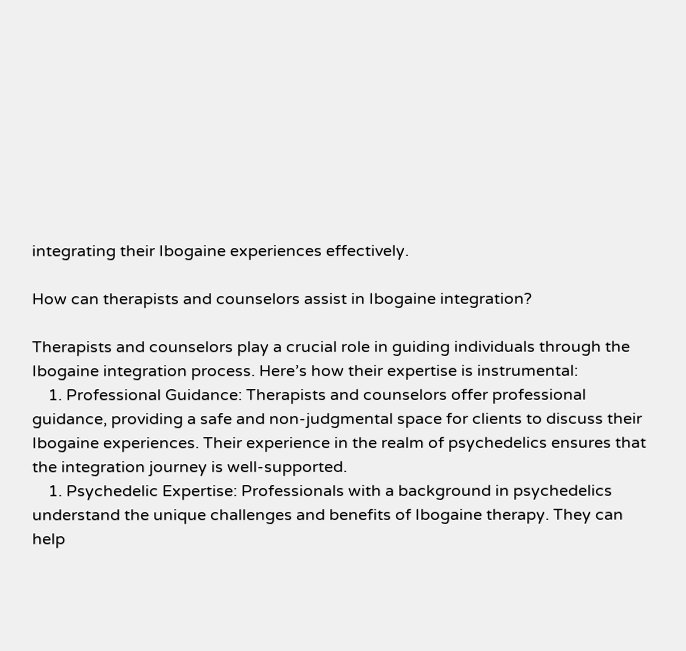integrating their Ibogaine experiences effectively.

How can therapists and counselors assist in Ibogaine integration?

Therapists and counselors play a crucial role in guiding individuals through the Ibogaine integration process. Here’s how their expertise is instrumental:
    1. Professional Guidance: Therapists and counselors offer professional guidance, providing a safe and non-judgmental space for clients to discuss their Ibogaine experiences. Their experience in the realm of psychedelics ensures that the integration journey is well-supported.
    1. Psychedelic Expertise: Professionals with a background in psychedelics understand the unique challenges and benefits of Ibogaine therapy. They can help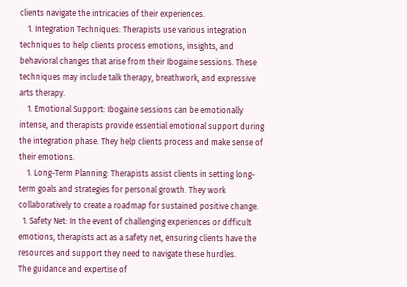clients navigate the intricacies of their experiences.
    1. Integration Techniques: Therapists use various integration techniques to help clients process emotions, insights, and behavioral changes that arise from their Ibogaine sessions. These techniques may include talk therapy, breathwork, and expressive arts therapy.
    1. Emotional Support: Ibogaine sessions can be emotionally intense, and therapists provide essential emotional support during the integration phase. They help clients process and make sense of their emotions.
    1. Long-Term Planning: Therapists assist clients in setting long-term goals and strategies for personal growth. They work collaboratively to create a roadmap for sustained positive change.
  1. Safety Net: In the event of challenging experiences or difficult emotions, therapists act as a safety net, ensuring clients have the resources and support they need to navigate these hurdles.
The guidance and expertise of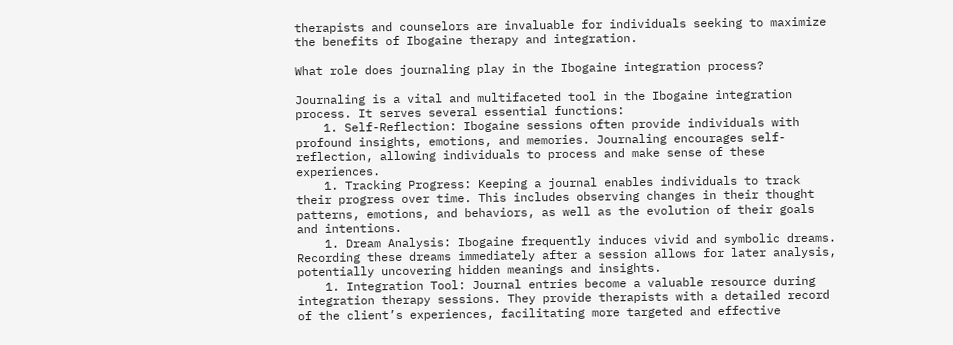therapists and counselors are invaluable for individuals seeking to maximize the benefits of Ibogaine therapy and integration.

What role does journaling play in the Ibogaine integration process?

Journaling is a vital and multifaceted tool in the Ibogaine integration process. It serves several essential functions:
    1. Self-Reflection: Ibogaine sessions often provide individuals with profound insights, emotions, and memories. Journaling encourages self-reflection, allowing individuals to process and make sense of these experiences.
    1. Tracking Progress: Keeping a journal enables individuals to track their progress over time. This includes observing changes in their thought patterns, emotions, and behaviors, as well as the evolution of their goals and intentions.
    1. Dream Analysis: Ibogaine frequently induces vivid and symbolic dreams. Recording these dreams immediately after a session allows for later analysis, potentially uncovering hidden meanings and insights.
    1. Integration Tool: Journal entries become a valuable resource during integration therapy sessions. They provide therapists with a detailed record of the client’s experiences, facilitating more targeted and effective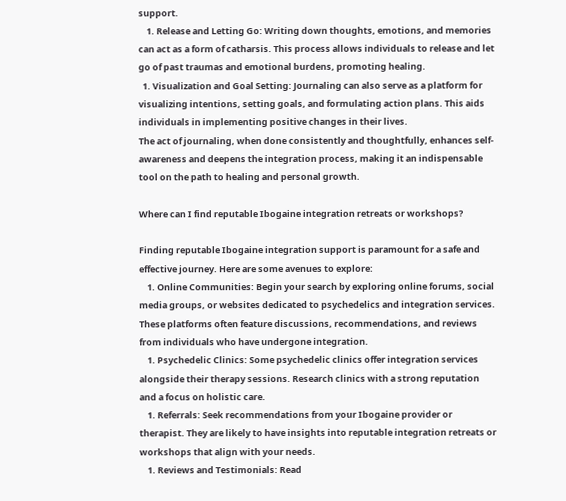support.
    1. Release and Letting Go: Writing down thoughts, emotions, and memories can act as a form of catharsis. This process allows individuals to release and let go of past traumas and emotional burdens, promoting healing.
  1. Visualization and Goal Setting: Journaling can also serve as a platform for visualizing intentions, setting goals, and formulating action plans. This aids individuals in implementing positive changes in their lives.
The act of journaling, when done consistently and thoughtfully, enhances self-awareness and deepens the integration process, making it an indispensable tool on the path to healing and personal growth.

Where can I find reputable Ibogaine integration retreats or workshops?

Finding reputable Ibogaine integration support is paramount for a safe and effective journey. Here are some avenues to explore:
    1. Online Communities: Begin your search by exploring online forums, social media groups, or websites dedicated to psychedelics and integration services. These platforms often feature discussions, recommendations, and reviews from individuals who have undergone integration.
    1. Psychedelic Clinics: Some psychedelic clinics offer integration services alongside their therapy sessions. Research clinics with a strong reputation and a focus on holistic care.
    1. Referrals: Seek recommendations from your Ibogaine provider or therapist. They are likely to have insights into reputable integration retreats or workshops that align with your needs.
    1. Reviews and Testimonials: Read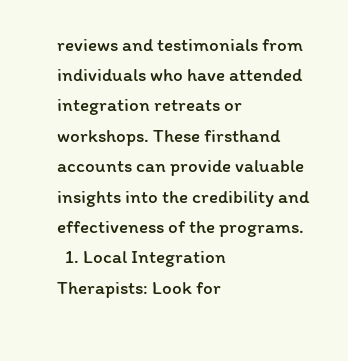reviews and testimonials from individuals who have attended integration retreats or workshops. These firsthand accounts can provide valuable insights into the credibility and effectiveness of the programs.
  1. Local Integration Therapists: Look for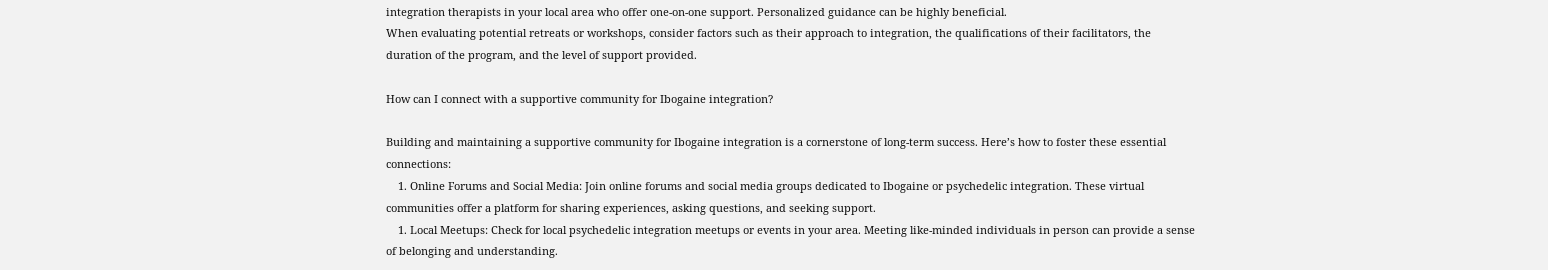integration therapists in your local area who offer one-on-one support. Personalized guidance can be highly beneficial.
When evaluating potential retreats or workshops, consider factors such as their approach to integration, the qualifications of their facilitators, the duration of the program, and the level of support provided.

How can I connect with a supportive community for Ibogaine integration?

Building and maintaining a supportive community for Ibogaine integration is a cornerstone of long-term success. Here’s how to foster these essential connections:
    1. Online Forums and Social Media: Join online forums and social media groups dedicated to Ibogaine or psychedelic integration. These virtual communities offer a platform for sharing experiences, asking questions, and seeking support.
    1. Local Meetups: Check for local psychedelic integration meetups or events in your area. Meeting like-minded individuals in person can provide a sense of belonging and understanding.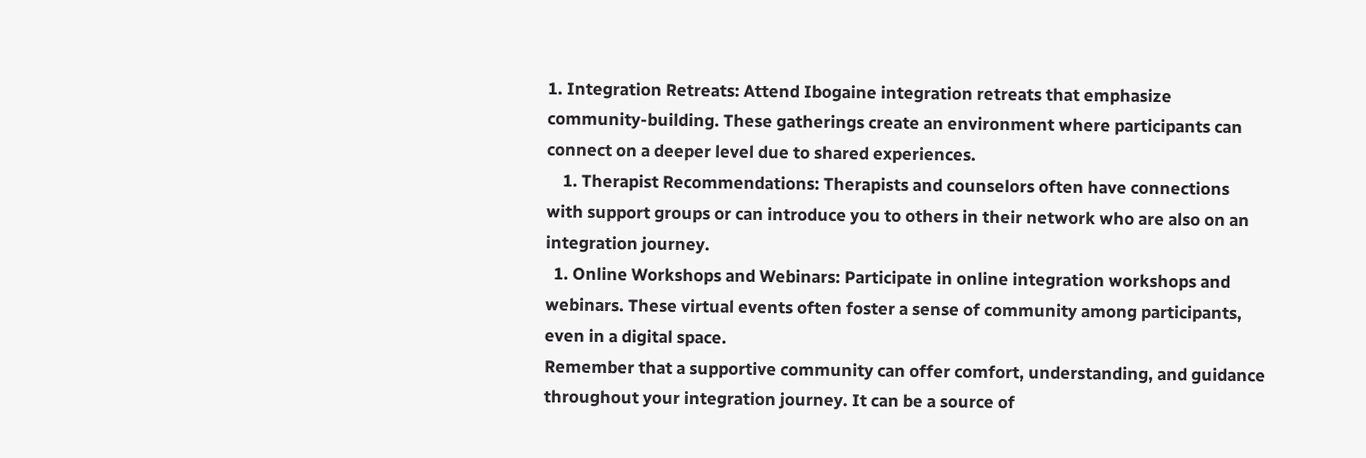1. Integration Retreats: Attend Ibogaine integration retreats that emphasize community-building. These gatherings create an environment where participants can connect on a deeper level due to shared experiences.
    1. Therapist Recommendations: Therapists and counselors often have connections with support groups or can introduce you to others in their network who are also on an integration journey.
  1. Online Workshops and Webinars: Participate in online integration workshops and webinars. These virtual events often foster a sense of community among participants, even in a digital space.
Remember that a supportive community can offer comfort, understanding, and guidance throughout your integration journey. It can be a source of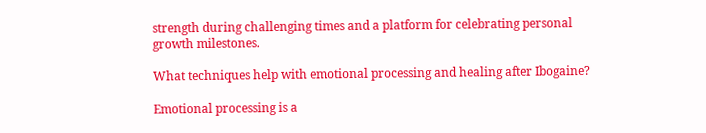strength during challenging times and a platform for celebrating personal growth milestones.

What techniques help with emotional processing and healing after Ibogaine?

Emotional processing is a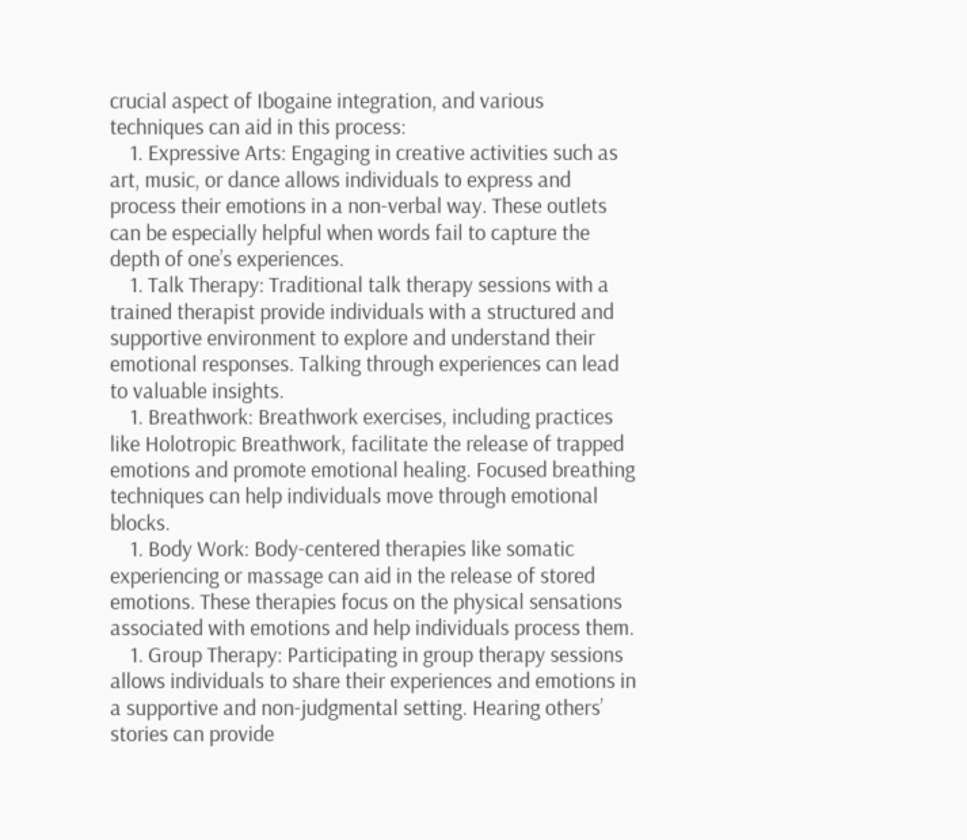crucial aspect of Ibogaine integration, and various techniques can aid in this process:
    1. Expressive Arts: Engaging in creative activities such as art, music, or dance allows individuals to express and process their emotions in a non-verbal way. These outlets can be especially helpful when words fail to capture the depth of one’s experiences.
    1. Talk Therapy: Traditional talk therapy sessions with a trained therapist provide individuals with a structured and supportive environment to explore and understand their emotional responses. Talking through experiences can lead to valuable insights.
    1. Breathwork: Breathwork exercises, including practices like Holotropic Breathwork, facilitate the release of trapped emotions and promote emotional healing. Focused breathing techniques can help individuals move through emotional blocks.
    1. Body Work: Body-centered therapies like somatic experiencing or massage can aid in the release of stored emotions. These therapies focus on the physical sensations associated with emotions and help individuals process them.
    1. Group Therapy: Participating in group therapy sessions allows individuals to share their experiences and emotions in a supportive and non-judgmental setting. Hearing others’ stories can provide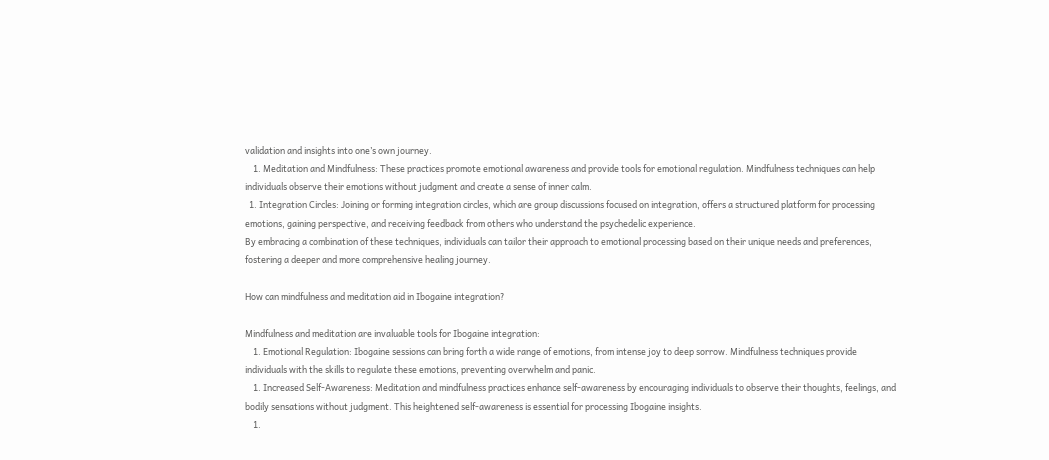validation and insights into one’s own journey.
    1. Meditation and Mindfulness: These practices promote emotional awareness and provide tools for emotional regulation. Mindfulness techniques can help individuals observe their emotions without judgment and create a sense of inner calm.
  1. Integration Circles: Joining or forming integration circles, which are group discussions focused on integration, offers a structured platform for processing emotions, gaining perspective, and receiving feedback from others who understand the psychedelic experience.
By embracing a combination of these techniques, individuals can tailor their approach to emotional processing based on their unique needs and preferences, fostering a deeper and more comprehensive healing journey.

How can mindfulness and meditation aid in Ibogaine integration?

Mindfulness and meditation are invaluable tools for Ibogaine integration:
    1. Emotional Regulation: Ibogaine sessions can bring forth a wide range of emotions, from intense joy to deep sorrow. Mindfulness techniques provide individuals with the skills to regulate these emotions, preventing overwhelm and panic.
    1. Increased Self-Awareness: Meditation and mindfulness practices enhance self-awareness by encouraging individuals to observe their thoughts, feelings, and bodily sensations without judgment. This heightened self-awareness is essential for processing Ibogaine insights.
    1.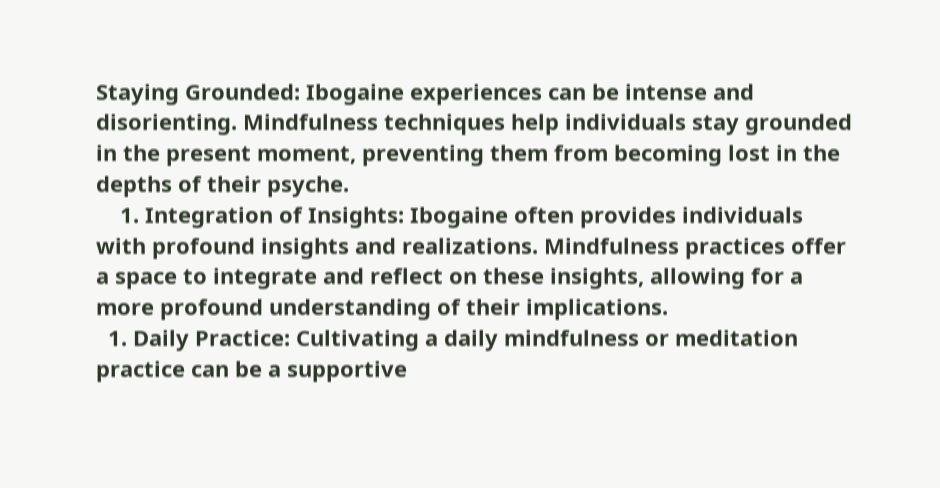Staying Grounded: Ibogaine experiences can be intense and disorienting. Mindfulness techniques help individuals stay grounded in the present moment, preventing them from becoming lost in the depths of their psyche.
    1. Integration of Insights: Ibogaine often provides individuals with profound insights and realizations. Mindfulness practices offer a space to integrate and reflect on these insights, allowing for a more profound understanding of their implications.
  1. Daily Practice: Cultivating a daily mindfulness or meditation practice can be a supportive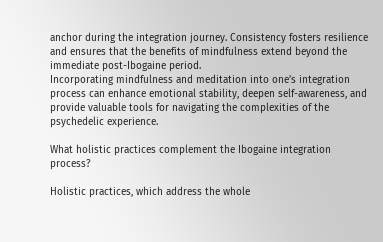anchor during the integration journey. Consistency fosters resilience and ensures that the benefits of mindfulness extend beyond the immediate post-Ibogaine period.
Incorporating mindfulness and meditation into one’s integration process can enhance emotional stability, deepen self-awareness, and provide valuable tools for navigating the complexities of the psychedelic experience.

What holistic practices complement the Ibogaine integration process?

Holistic practices, which address the whole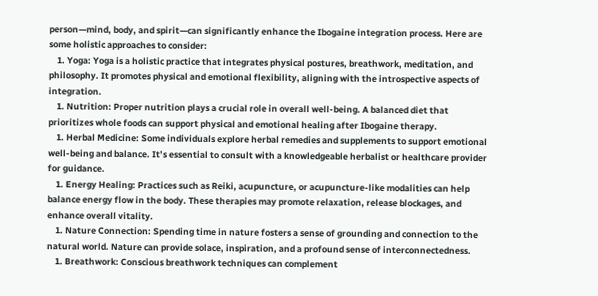person—mind, body, and spirit—can significantly enhance the Ibogaine integration process. Here are some holistic approaches to consider:
    1. Yoga: Yoga is a holistic practice that integrates physical postures, breathwork, meditation, and philosophy. It promotes physical and emotional flexibility, aligning with the introspective aspects of integration.
    1. Nutrition: Proper nutrition plays a crucial role in overall well-being. A balanced diet that prioritizes whole foods can support physical and emotional healing after Ibogaine therapy.
    1. Herbal Medicine: Some individuals explore herbal remedies and supplements to support emotional well-being and balance. It’s essential to consult with a knowledgeable herbalist or healthcare provider for guidance.
    1. Energy Healing: Practices such as Reiki, acupuncture, or acupuncture-like modalities can help balance energy flow in the body. These therapies may promote relaxation, release blockages, and enhance overall vitality.
    1. Nature Connection: Spending time in nature fosters a sense of grounding and connection to the natural world. Nature can provide solace, inspiration, and a profound sense of interconnectedness.
    1. Breathwork: Conscious breathwork techniques can complement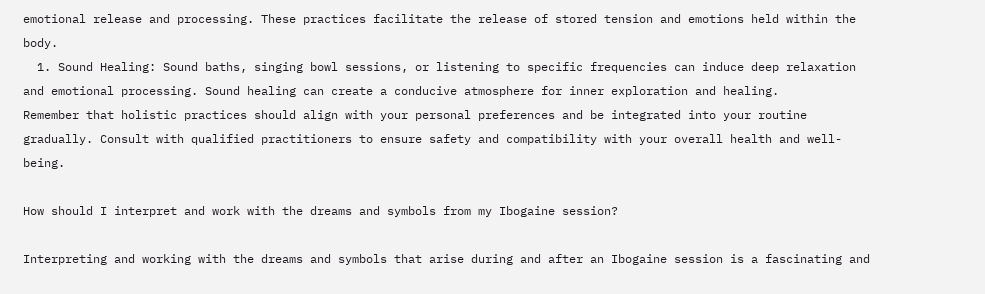emotional release and processing. These practices facilitate the release of stored tension and emotions held within the body.
  1. Sound Healing: Sound baths, singing bowl sessions, or listening to specific frequencies can induce deep relaxation and emotional processing. Sound healing can create a conducive atmosphere for inner exploration and healing.
Remember that holistic practices should align with your personal preferences and be integrated into your routine gradually. Consult with qualified practitioners to ensure safety and compatibility with your overall health and well-being.

How should I interpret and work with the dreams and symbols from my Ibogaine session?

Interpreting and working with the dreams and symbols that arise during and after an Ibogaine session is a fascinating and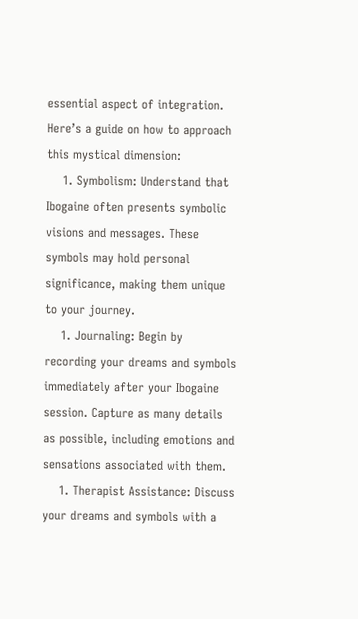essential aspect of integration. Here’s a guide on how to approach this mystical dimension:
    1. Symbolism: Understand that Ibogaine often presents symbolic visions and messages. These symbols may hold personal significance, making them unique to your journey.
    1. Journaling: Begin by recording your dreams and symbols immediately after your Ibogaine session. Capture as many details as possible, including emotions and sensations associated with them.
    1. Therapist Assistance: Discuss your dreams and symbols with a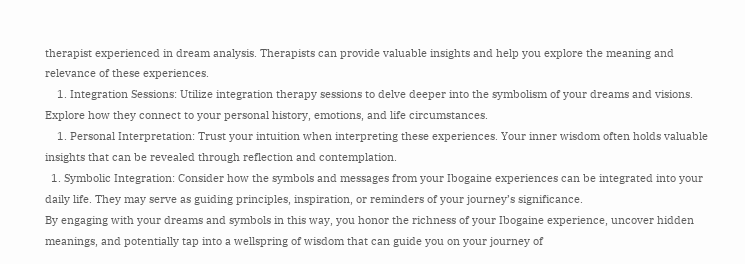therapist experienced in dream analysis. Therapists can provide valuable insights and help you explore the meaning and relevance of these experiences.
    1. Integration Sessions: Utilize integration therapy sessions to delve deeper into the symbolism of your dreams and visions. Explore how they connect to your personal history, emotions, and life circumstances.
    1. Personal Interpretation: Trust your intuition when interpreting these experiences. Your inner wisdom often holds valuable insights that can be revealed through reflection and contemplation.
  1. Symbolic Integration: Consider how the symbols and messages from your Ibogaine experiences can be integrated into your daily life. They may serve as guiding principles, inspiration, or reminders of your journey’s significance.
By engaging with your dreams and symbols in this way, you honor the richness of your Ibogaine experience, uncover hidden meanings, and potentially tap into a wellspring of wisdom that can guide you on your journey of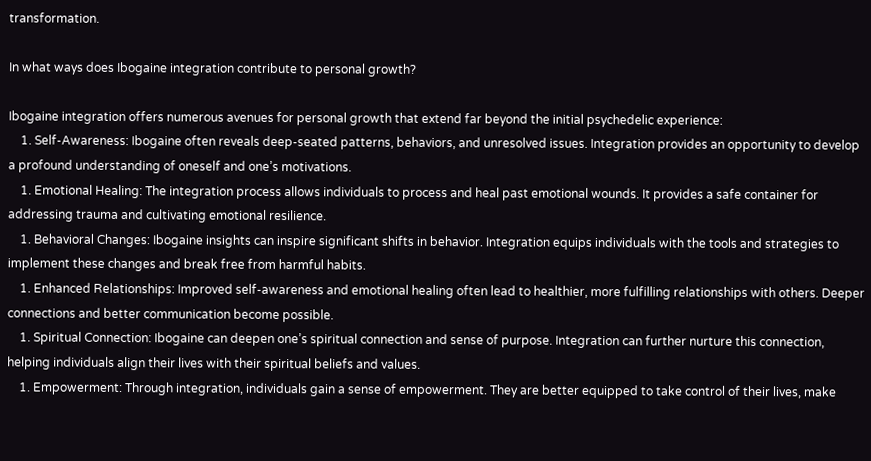transformation.

In what ways does Ibogaine integration contribute to personal growth?

Ibogaine integration offers numerous avenues for personal growth that extend far beyond the initial psychedelic experience:
    1. Self-Awareness: Ibogaine often reveals deep-seated patterns, behaviors, and unresolved issues. Integration provides an opportunity to develop a profound understanding of oneself and one’s motivations.
    1. Emotional Healing: The integration process allows individuals to process and heal past emotional wounds. It provides a safe container for addressing trauma and cultivating emotional resilience.
    1. Behavioral Changes: Ibogaine insights can inspire significant shifts in behavior. Integration equips individuals with the tools and strategies to implement these changes and break free from harmful habits.
    1. Enhanced Relationships: Improved self-awareness and emotional healing often lead to healthier, more fulfilling relationships with others. Deeper connections and better communication become possible.
    1. Spiritual Connection: Ibogaine can deepen one’s spiritual connection and sense of purpose. Integration can further nurture this connection, helping individuals align their lives with their spiritual beliefs and values.
    1. Empowerment: Through integration, individuals gain a sense of empowerment. They are better equipped to take control of their lives, make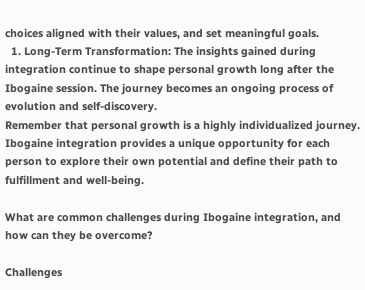choices aligned with their values, and set meaningful goals.
  1. Long-Term Transformation: The insights gained during integration continue to shape personal growth long after the Ibogaine session. The journey becomes an ongoing process of evolution and self-discovery.
Remember that personal growth is a highly individualized journey. Ibogaine integration provides a unique opportunity for each person to explore their own potential and define their path to fulfillment and well-being.

What are common challenges during Ibogaine integration, and how can they be overcome?

Challenges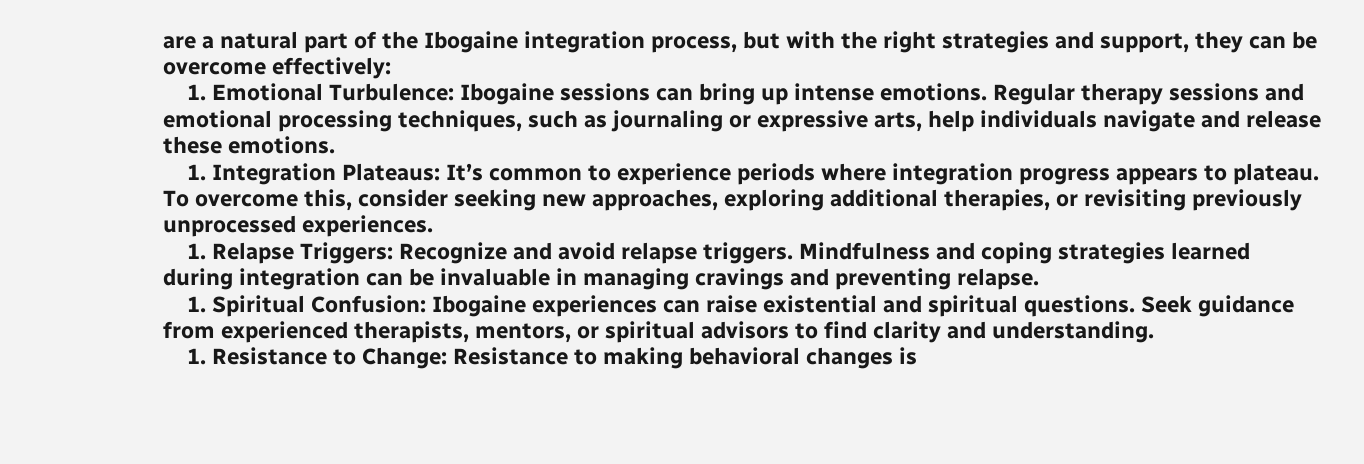are a natural part of the Ibogaine integration process, but with the right strategies and support, they can be overcome effectively:
    1. Emotional Turbulence: Ibogaine sessions can bring up intense emotions. Regular therapy sessions and emotional processing techniques, such as journaling or expressive arts, help individuals navigate and release these emotions.
    1. Integration Plateaus: It’s common to experience periods where integration progress appears to plateau. To overcome this, consider seeking new approaches, exploring additional therapies, or revisiting previously unprocessed experiences.
    1. Relapse Triggers: Recognize and avoid relapse triggers. Mindfulness and coping strategies learned during integration can be invaluable in managing cravings and preventing relapse.
    1. Spiritual Confusion: Ibogaine experiences can raise existential and spiritual questions. Seek guidance from experienced therapists, mentors, or spiritual advisors to find clarity and understanding.
    1. Resistance to Change: Resistance to making behavioral changes is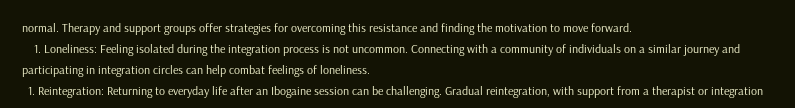normal. Therapy and support groups offer strategies for overcoming this resistance and finding the motivation to move forward.
    1. Loneliness: Feeling isolated during the integration process is not uncommon. Connecting with a community of individuals on a similar journey and participating in integration circles can help combat feelings of loneliness.
  1. Reintegration: Returning to everyday life after an Ibogaine session can be challenging. Gradual reintegration, with support from a therapist or integration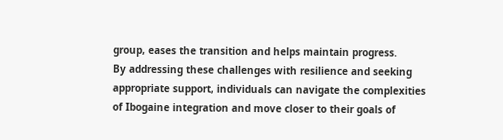group, eases the transition and helps maintain progress.
By addressing these challenges with resilience and seeking appropriate support, individuals can navigate the complexities of Ibogaine integration and move closer to their goals of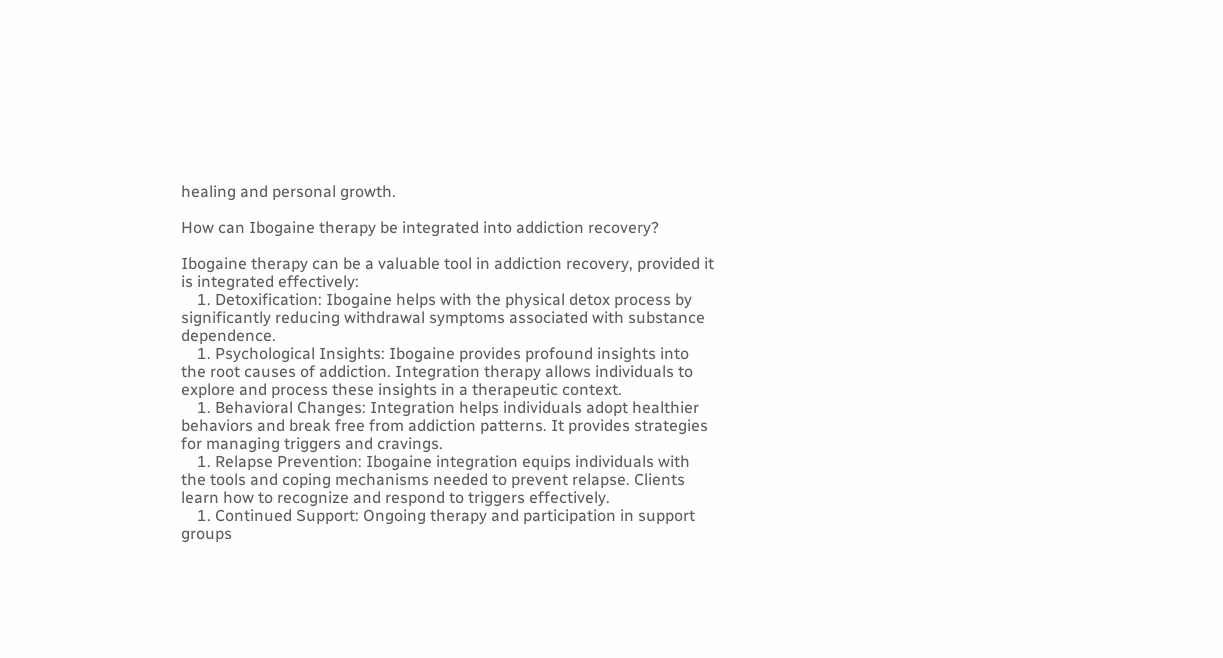healing and personal growth.

How can Ibogaine therapy be integrated into addiction recovery?

Ibogaine therapy can be a valuable tool in addiction recovery, provided it is integrated effectively:
    1. Detoxification: Ibogaine helps with the physical detox process by significantly reducing withdrawal symptoms associated with substance dependence.
    1. Psychological Insights: Ibogaine provides profound insights into the root causes of addiction. Integration therapy allows individuals to explore and process these insights in a therapeutic context.
    1. Behavioral Changes: Integration helps individuals adopt healthier behaviors and break free from addiction patterns. It provides strategies for managing triggers and cravings.
    1. Relapse Prevention: Ibogaine integration equips individuals with the tools and coping mechanisms needed to prevent relapse. Clients learn how to recognize and respond to triggers effectively.
    1. Continued Support: Ongoing therapy and participation in support groups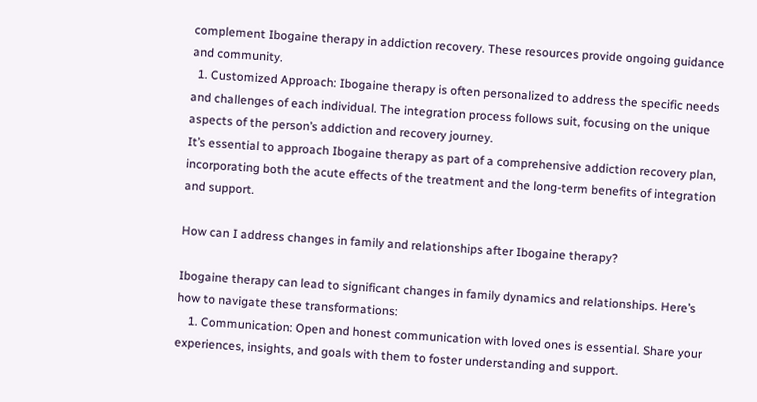complement Ibogaine therapy in addiction recovery. These resources provide ongoing guidance and community.
  1. Customized Approach: Ibogaine therapy is often personalized to address the specific needs and challenges of each individual. The integration process follows suit, focusing on the unique aspects of the person’s addiction and recovery journey.
It’s essential to approach Ibogaine therapy as part of a comprehensive addiction recovery plan, incorporating both the acute effects of the treatment and the long-term benefits of integration and support.

How can I address changes in family and relationships after Ibogaine therapy?

Ibogaine therapy can lead to significant changes in family dynamics and relationships. Here’s how to navigate these transformations:
    1. Communication: Open and honest communication with loved ones is essential. Share your experiences, insights, and goals with them to foster understanding and support.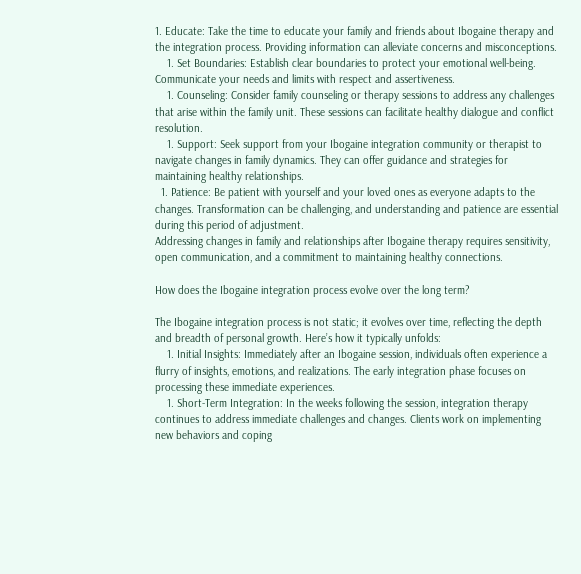1. Educate: Take the time to educate your family and friends about Ibogaine therapy and the integration process. Providing information can alleviate concerns and misconceptions.
    1. Set Boundaries: Establish clear boundaries to protect your emotional well-being. Communicate your needs and limits with respect and assertiveness.
    1. Counseling: Consider family counseling or therapy sessions to address any challenges that arise within the family unit. These sessions can facilitate healthy dialogue and conflict resolution.
    1. Support: Seek support from your Ibogaine integration community or therapist to navigate changes in family dynamics. They can offer guidance and strategies for maintaining healthy relationships.
  1. Patience: Be patient with yourself and your loved ones as everyone adapts to the changes. Transformation can be challenging, and understanding and patience are essential during this period of adjustment.
Addressing changes in family and relationships after Ibogaine therapy requires sensitivity, open communication, and a commitment to maintaining healthy connections.

How does the Ibogaine integration process evolve over the long term?

The Ibogaine integration process is not static; it evolves over time, reflecting the depth and breadth of personal growth. Here’s how it typically unfolds:
    1. Initial Insights: Immediately after an Ibogaine session, individuals often experience a flurry of insights, emotions, and realizations. The early integration phase focuses on processing these immediate experiences.
    1. Short-Term Integration: In the weeks following the session, integration therapy continues to address immediate challenges and changes. Clients work on implementing new behaviors and coping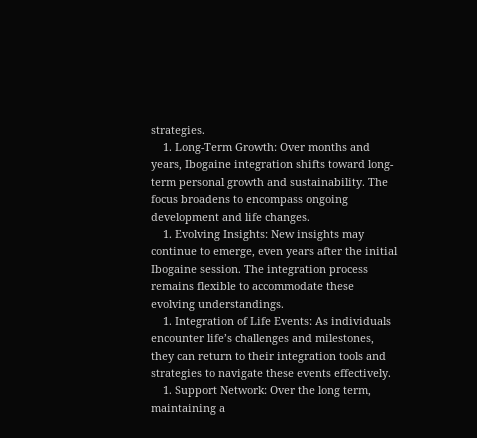strategies.
    1. Long-Term Growth: Over months and years, Ibogaine integration shifts toward long-term personal growth and sustainability. The focus broadens to encompass ongoing development and life changes.
    1. Evolving Insights: New insights may continue to emerge, even years after the initial Ibogaine session. The integration process remains flexible to accommodate these evolving understandings.
    1. Integration of Life Events: As individuals encounter life’s challenges and milestones, they can return to their integration tools and strategies to navigate these events effectively.
    1. Support Network: Over the long term, maintaining a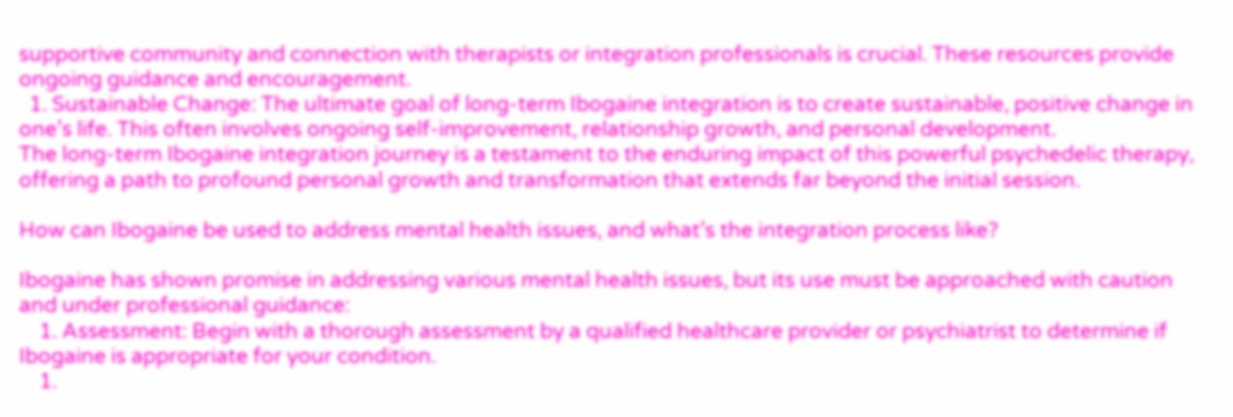supportive community and connection with therapists or integration professionals is crucial. These resources provide ongoing guidance and encouragement.
  1. Sustainable Change: The ultimate goal of long-term Ibogaine integration is to create sustainable, positive change in one’s life. This often involves ongoing self-improvement, relationship growth, and personal development.
The long-term Ibogaine integration journey is a testament to the enduring impact of this powerful psychedelic therapy, offering a path to profound personal growth and transformation that extends far beyond the initial session.

How can Ibogaine be used to address mental health issues, and what’s the integration process like?

Ibogaine has shown promise in addressing various mental health issues, but its use must be approached with caution and under professional guidance:
    1. Assessment: Begin with a thorough assessment by a qualified healthcare provider or psychiatrist to determine if Ibogaine is appropriate for your condition.
    1.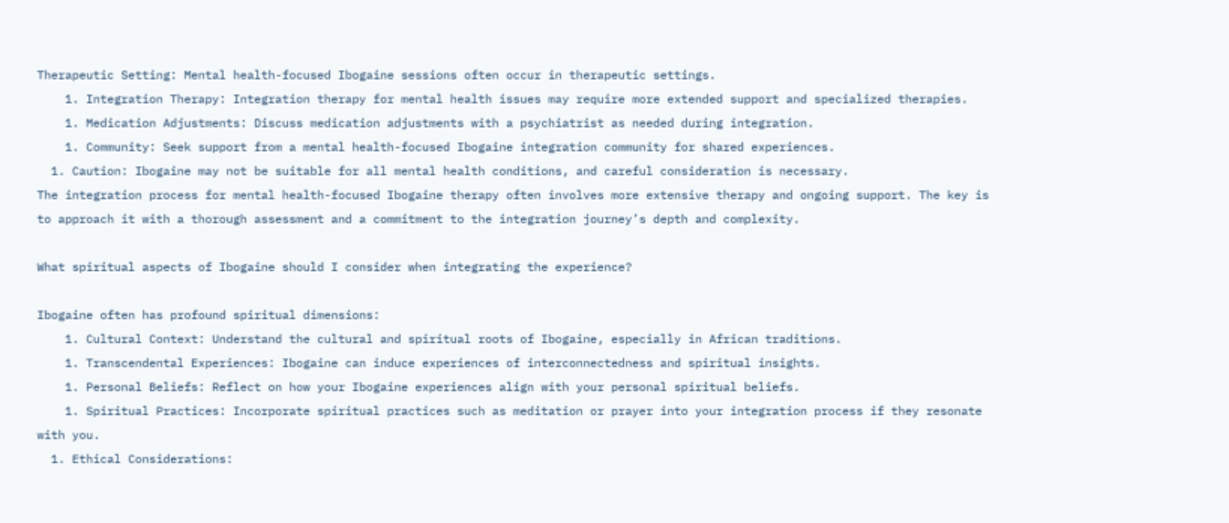Therapeutic Setting: Mental health-focused Ibogaine sessions often occur in therapeutic settings.
    1. Integration Therapy: Integration therapy for mental health issues may require more extended support and specialized therapies.
    1. Medication Adjustments: Discuss medication adjustments with a psychiatrist as needed during integration.
    1. Community: Seek support from a mental health-focused Ibogaine integration community for shared experiences.
  1. Caution: Ibogaine may not be suitable for all mental health conditions, and careful consideration is necessary.
The integration process for mental health-focused Ibogaine therapy often involves more extensive therapy and ongoing support. The key is to approach it with a thorough assessment and a commitment to the integration journey’s depth and complexity.

What spiritual aspects of Ibogaine should I consider when integrating the experience?

Ibogaine often has profound spiritual dimensions:
    1. Cultural Context: Understand the cultural and spiritual roots of Ibogaine, especially in African traditions.
    1. Transcendental Experiences: Ibogaine can induce experiences of interconnectedness and spiritual insights.
    1. Personal Beliefs: Reflect on how your Ibogaine experiences align with your personal spiritual beliefs.
    1. Spiritual Practices: Incorporate spiritual practices such as meditation or prayer into your integration process if they resonate with you.
  1. Ethical Considerations: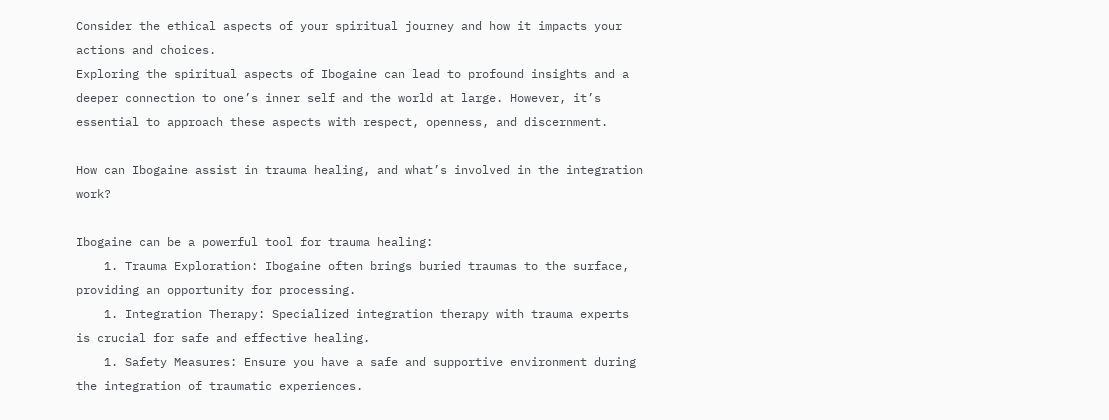Consider the ethical aspects of your spiritual journey and how it impacts your actions and choices.
Exploring the spiritual aspects of Ibogaine can lead to profound insights and a deeper connection to one’s inner self and the world at large. However, it’s essential to approach these aspects with respect, openness, and discernment.

How can Ibogaine assist in trauma healing, and what’s involved in the integration work?

Ibogaine can be a powerful tool for trauma healing:
    1. Trauma Exploration: Ibogaine often brings buried traumas to the surface, providing an opportunity for processing.
    1. Integration Therapy: Specialized integration therapy with trauma experts is crucial for safe and effective healing.
    1. Safety Measures: Ensure you have a safe and supportive environment during the integration of traumatic experiences.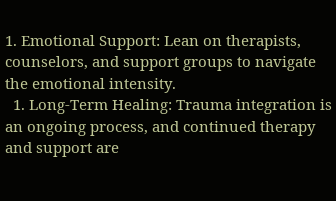1. Emotional Support: Lean on therapists, counselors, and support groups to navigate the emotional intensity.
  1. Long-Term Healing: Trauma integration is an ongoing process, and continued therapy and support are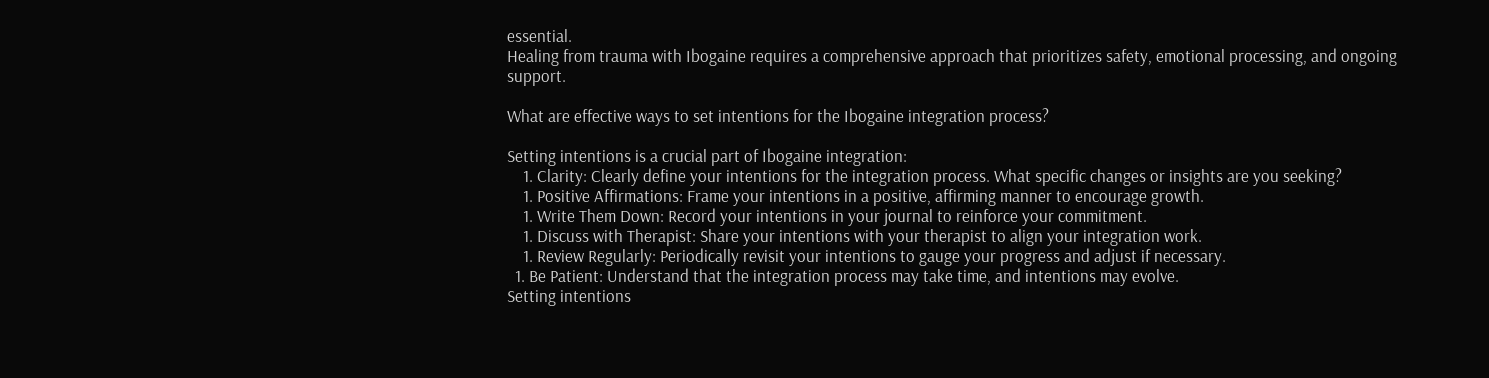essential.
Healing from trauma with Ibogaine requires a comprehensive approach that prioritizes safety, emotional processing, and ongoing support.

What are effective ways to set intentions for the Ibogaine integration process?

Setting intentions is a crucial part of Ibogaine integration:
    1. Clarity: Clearly define your intentions for the integration process. What specific changes or insights are you seeking?
    1. Positive Affirmations: Frame your intentions in a positive, affirming manner to encourage growth.
    1. Write Them Down: Record your intentions in your journal to reinforce your commitment.
    1. Discuss with Therapist: Share your intentions with your therapist to align your integration work.
    1. Review Regularly: Periodically revisit your intentions to gauge your progress and adjust if necessary.
  1. Be Patient: Understand that the integration process may take time, and intentions may evolve.
Setting intentions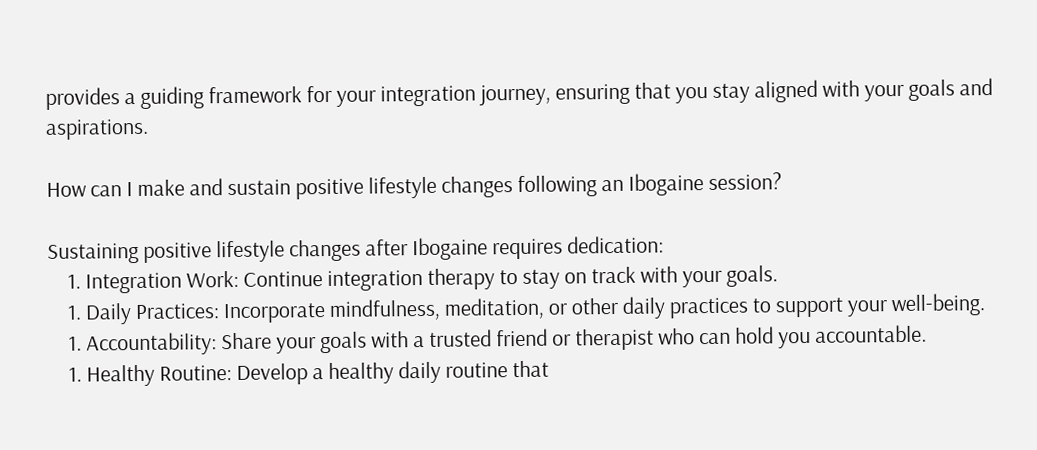provides a guiding framework for your integration journey, ensuring that you stay aligned with your goals and aspirations.

How can I make and sustain positive lifestyle changes following an Ibogaine session?

Sustaining positive lifestyle changes after Ibogaine requires dedication:
    1. Integration Work: Continue integration therapy to stay on track with your goals.
    1. Daily Practices: Incorporate mindfulness, meditation, or other daily practices to support your well-being.
    1. Accountability: Share your goals with a trusted friend or therapist who can hold you accountable.
    1. Healthy Routine: Develop a healthy daily routine that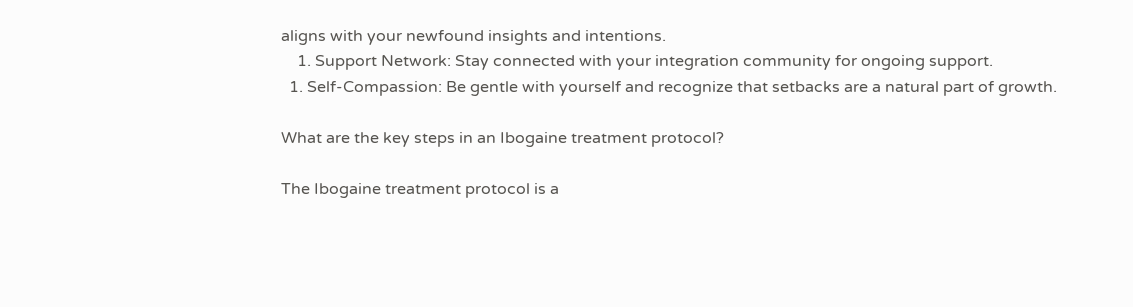aligns with your newfound insights and intentions.
    1. Support Network: Stay connected with your integration community for ongoing support.
  1. Self-Compassion: Be gentle with yourself and recognize that setbacks are a natural part of growth.

What are the key steps in an Ibogaine treatment protocol?

The Ibogaine treatment protocol is a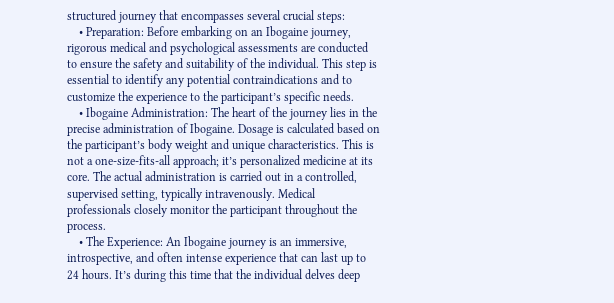structured journey that encompasses several crucial steps:
    • Preparation: Before embarking on an Ibogaine journey, rigorous medical and psychological assessments are conducted to ensure the safety and suitability of the individual. This step is essential to identify any potential contraindications and to customize the experience to the participant’s specific needs.
    • Ibogaine Administration: The heart of the journey lies in the precise administration of Ibogaine. Dosage is calculated based on the participant’s body weight and unique characteristics. This is not a one-size-fits-all approach; it’s personalized medicine at its core. The actual administration is carried out in a controlled, supervised setting, typically intravenously. Medical professionals closely monitor the participant throughout the process.
    • The Experience: An Ibogaine journey is an immersive, introspective, and often intense experience that can last up to 24 hours. It’s during this time that the individual delves deep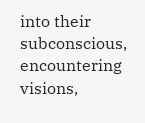into their subconscious, encountering visions,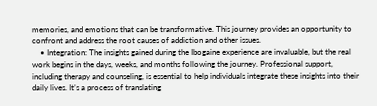memories, and emotions that can be transformative. This journey provides an opportunity to confront and address the root causes of addiction and other issues.
    • Integration: The insights gained during the Ibogaine experience are invaluable, but the real work begins in the days, weeks, and months following the journey. Professional support, including therapy and counseling, is essential to help individuals integrate these insights into their daily lives. It’s a process of translating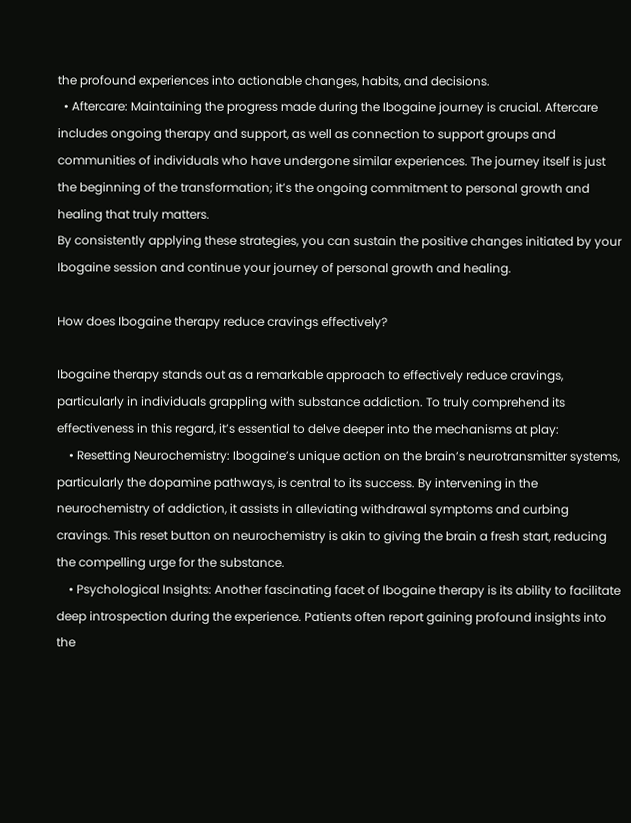the profound experiences into actionable changes, habits, and decisions.
  • Aftercare: Maintaining the progress made during the Ibogaine journey is crucial. Aftercare includes ongoing therapy and support, as well as connection to support groups and communities of individuals who have undergone similar experiences. The journey itself is just the beginning of the transformation; it’s the ongoing commitment to personal growth and healing that truly matters.
By consistently applying these strategies, you can sustain the positive changes initiated by your Ibogaine session and continue your journey of personal growth and healing.

How does Ibogaine therapy reduce cravings effectively?

Ibogaine therapy stands out as a remarkable approach to effectively reduce cravings, particularly in individuals grappling with substance addiction. To truly comprehend its effectiveness in this regard, it’s essential to delve deeper into the mechanisms at play:
    • Resetting Neurochemistry: Ibogaine’s unique action on the brain’s neurotransmitter systems, particularly the dopamine pathways, is central to its success. By intervening in the neurochemistry of addiction, it assists in alleviating withdrawal symptoms and curbing cravings. This reset button on neurochemistry is akin to giving the brain a fresh start, reducing the compelling urge for the substance.
    • Psychological Insights: Another fascinating facet of Ibogaine therapy is its ability to facilitate deep introspection during the experience. Patients often report gaining profound insights into the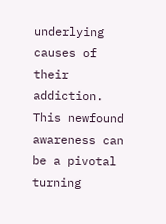underlying causes of their addiction. This newfound awareness can be a pivotal turning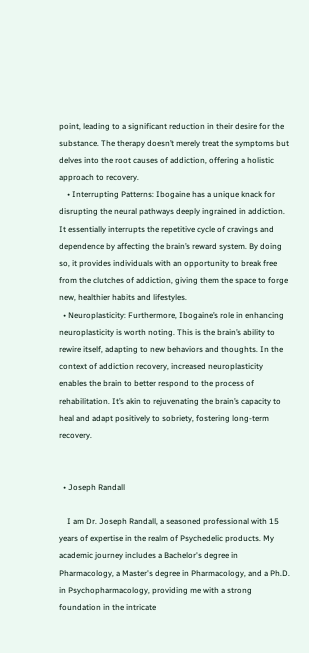point, leading to a significant reduction in their desire for the substance. The therapy doesn’t merely treat the symptoms but delves into the root causes of addiction, offering a holistic approach to recovery.
    • Interrupting Patterns: Ibogaine has a unique knack for disrupting the neural pathways deeply ingrained in addiction. It essentially interrupts the repetitive cycle of cravings and dependence by affecting the brain’s reward system. By doing so, it provides individuals with an opportunity to break free from the clutches of addiction, giving them the space to forge new, healthier habits and lifestyles.
  • Neuroplasticity: Furthermore, Ibogaine’s role in enhancing neuroplasticity is worth noting. This is the brain’s ability to rewire itself, adapting to new behaviors and thoughts. In the context of addiction recovery, increased neuroplasticity enables the brain to better respond to the process of rehabilitation. It’s akin to rejuvenating the brain’s capacity to heal and adapt positively to sobriety, fostering long-term recovery.


  • Joseph Randall

    I am Dr. Joseph Randall, a seasoned professional with 15 years of expertise in the realm of Psychedelic products. My academic journey includes a Bachelor's degree in Pharmacology, a Master's degree in Pharmacology, and a Ph.D. in Psychopharmacology, providing me with a strong foundation in the intricate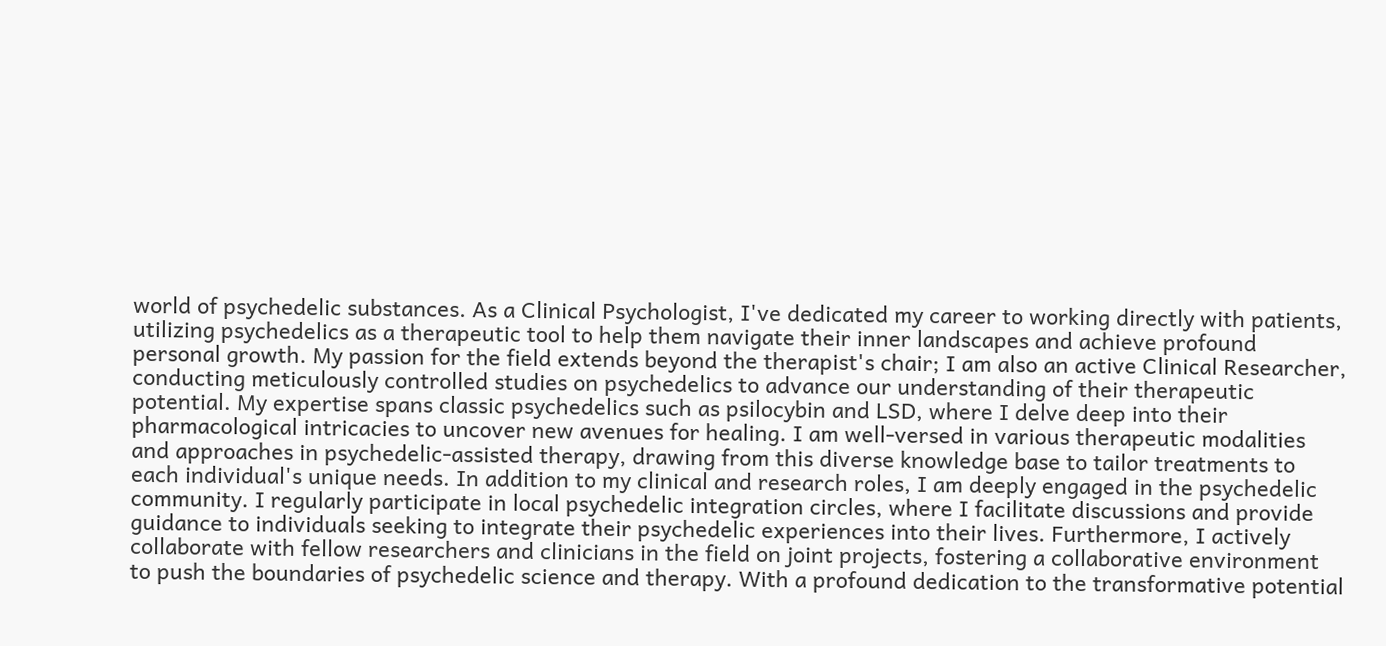world of psychedelic substances. As a Clinical Psychologist, I've dedicated my career to working directly with patients, utilizing psychedelics as a therapeutic tool to help them navigate their inner landscapes and achieve profound personal growth. My passion for the field extends beyond the therapist's chair; I am also an active Clinical Researcher, conducting meticulously controlled studies on psychedelics to advance our understanding of their therapeutic potential. My expertise spans classic psychedelics such as psilocybin and LSD, where I delve deep into their pharmacological intricacies to uncover new avenues for healing. I am well-versed in various therapeutic modalities and approaches in psychedelic-assisted therapy, drawing from this diverse knowledge base to tailor treatments to each individual's unique needs. In addition to my clinical and research roles, I am deeply engaged in the psychedelic community. I regularly participate in local psychedelic integration circles, where I facilitate discussions and provide guidance to individuals seeking to integrate their psychedelic experiences into their lives. Furthermore, I actively collaborate with fellow researchers and clinicians in the field on joint projects, fostering a collaborative environment to push the boundaries of psychedelic science and therapy. With a profound dedication to the transformative potential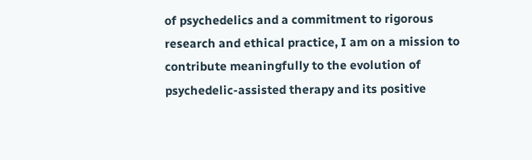of psychedelics and a commitment to rigorous research and ethical practice, I am on a mission to contribute meaningfully to the evolution of psychedelic-assisted therapy and its positive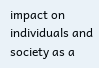impact on individuals and society as a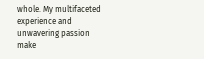whole. My multifaceted experience and unwavering passion make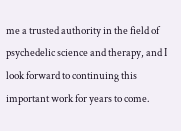me a trusted authority in the field of psychedelic science and therapy, and I look forward to continuing this important work for years to come.